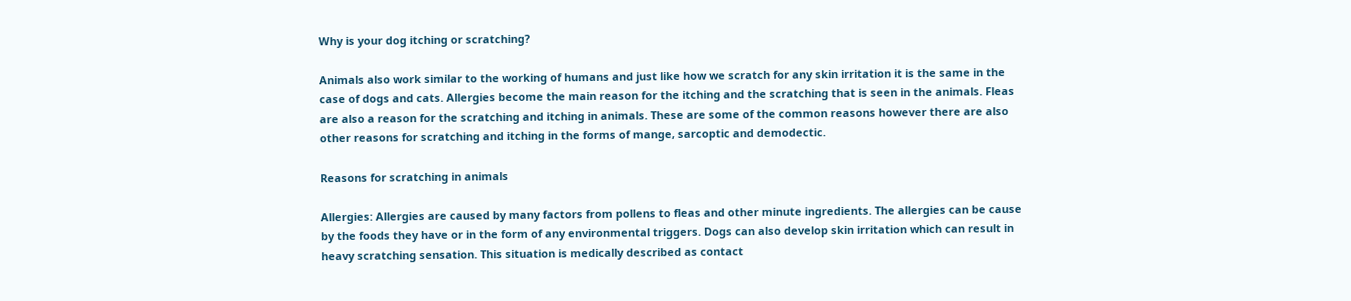Why is your dog itching or scratching?

Animals also work similar to the working of humans and just like how we scratch for any skin irritation it is the same in the case of dogs and cats. Allergies become the main reason for the itching and the scratching that is seen in the animals. Fleas are also a reason for the scratching and itching in animals. These are some of the common reasons however there are also other reasons for scratching and itching in the forms of mange, sarcoptic and demodectic.

Reasons for scratching in animals

Allergies: Allergies are caused by many factors from pollens to fleas and other minute ingredients. The allergies can be cause by the foods they have or in the form of any environmental triggers. Dogs can also develop skin irritation which can result in heavy scratching sensation. This situation is medically described as contact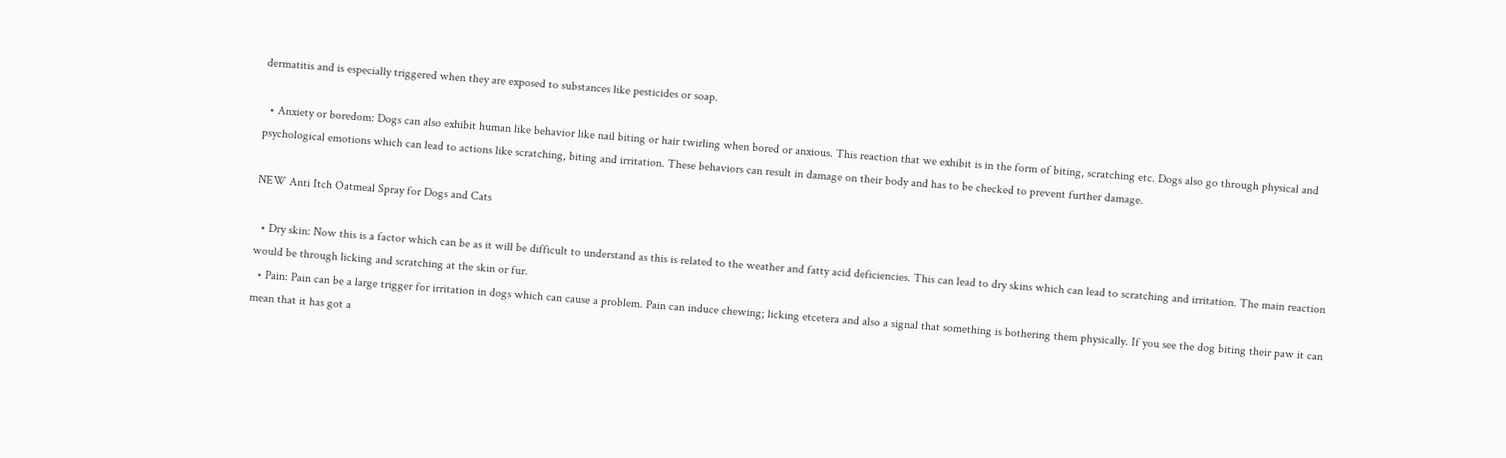dermatitis and is especially triggered when they are exposed to substances like pesticides or soap.

  • Anxiety or boredom: Dogs can also exhibit human like behavior like nail biting or hair twirling when bored or anxious. This reaction that we exhibit is in the form of biting, scratching etc. Dogs also go through physical and psychological emotions which can lead to actions like scratching, biting and irritation. These behaviors can result in damage on their body and has to be checked to prevent further damage.

NEW Anti Itch Oatmeal Spray for Dogs and Cats

  • Dry skin: Now this is a factor which can be as it will be difficult to understand as this is related to the weather and fatty acid deficiencies. This can lead to dry skins which can lead to scratching and irritation. The main reaction would be through licking and scratching at the skin or fur.
  • Pain: Pain can be a large trigger for irritation in dogs which can cause a problem. Pain can induce chewing; licking etcetera and also a signal that something is bothering them physically. If you see the dog biting their paw it can mean that it has got a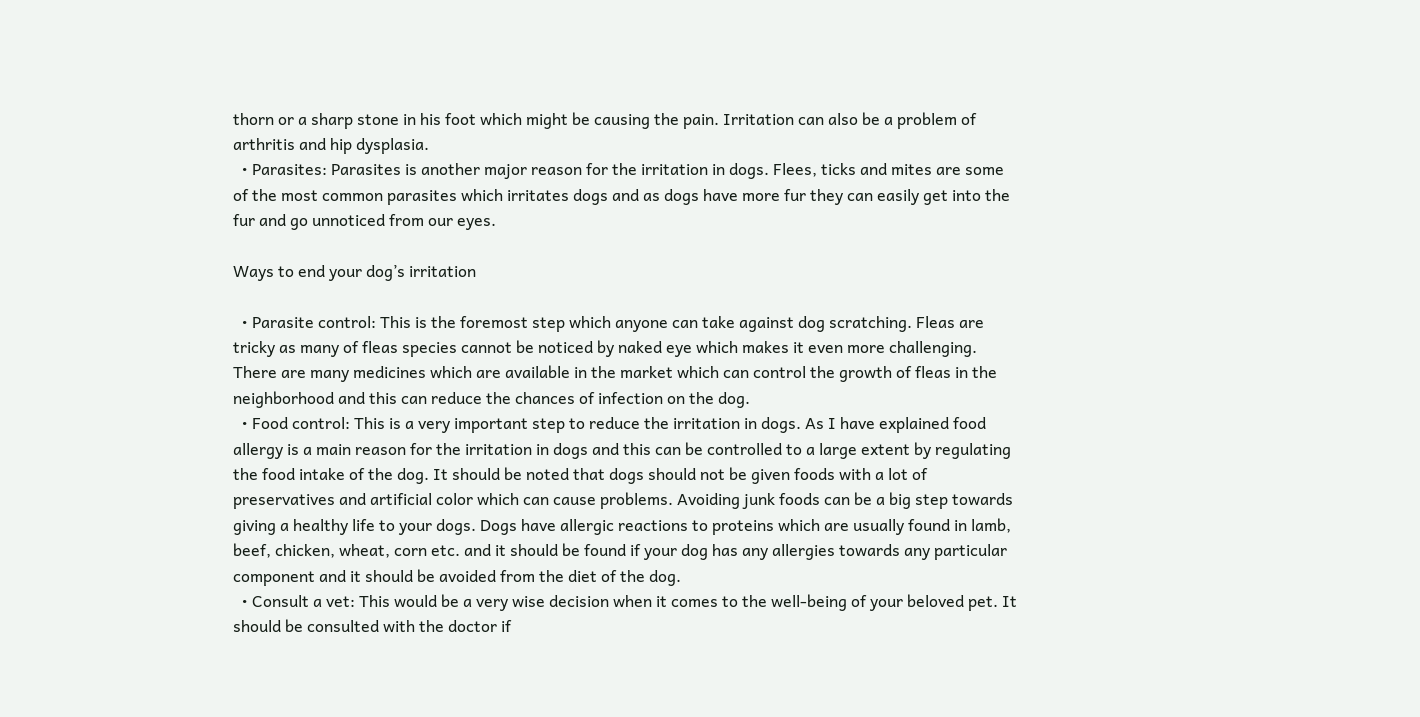thorn or a sharp stone in his foot which might be causing the pain. Irritation can also be a problem of arthritis and hip dysplasia.
  • Parasites: Parasites is another major reason for the irritation in dogs. Flees, ticks and mites are some of the most common parasites which irritates dogs and as dogs have more fur they can easily get into the fur and go unnoticed from our eyes.

Ways to end your dog’s irritation

  • Parasite control: This is the foremost step which anyone can take against dog scratching. Fleas are tricky as many of fleas species cannot be noticed by naked eye which makes it even more challenging. There are many medicines which are available in the market which can control the growth of fleas in the neighborhood and this can reduce the chances of infection on the dog.
  • Food control: This is a very important step to reduce the irritation in dogs. As I have explained food allergy is a main reason for the irritation in dogs and this can be controlled to a large extent by regulating the food intake of the dog. It should be noted that dogs should not be given foods with a lot of preservatives and artificial color which can cause problems. Avoiding junk foods can be a big step towards giving a healthy life to your dogs. Dogs have allergic reactions to proteins which are usually found in lamb, beef, chicken, wheat, corn etc. and it should be found if your dog has any allergies towards any particular component and it should be avoided from the diet of the dog.
  • Consult a vet: This would be a very wise decision when it comes to the well-being of your beloved pet. It should be consulted with the doctor if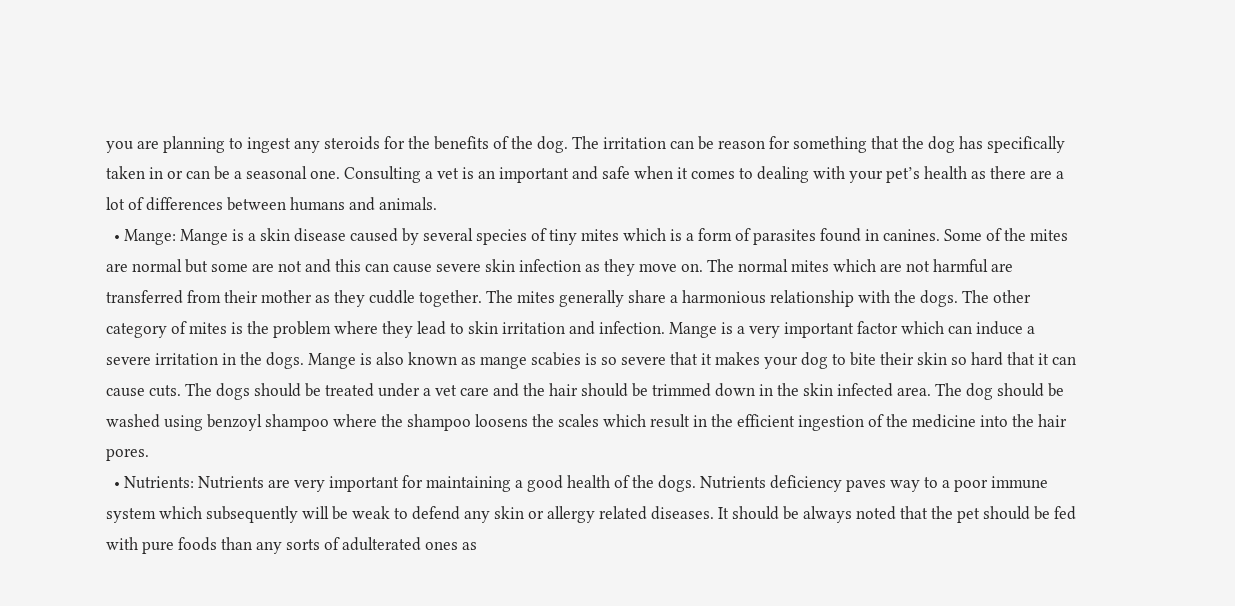you are planning to ingest any steroids for the benefits of the dog. The irritation can be reason for something that the dog has specifically taken in or can be a seasonal one. Consulting a vet is an important and safe when it comes to dealing with your pet’s health as there are a lot of differences between humans and animals.
  • Mange: Mange is a skin disease caused by several species of tiny mites which is a form of parasites found in canines. Some of the mites are normal but some are not and this can cause severe skin infection as they move on. The normal mites which are not harmful are transferred from their mother as they cuddle together. The mites generally share a harmonious relationship with the dogs. The other category of mites is the problem where they lead to skin irritation and infection. Mange is a very important factor which can induce a severe irritation in the dogs. Mange is also known as mange scabies is so severe that it makes your dog to bite their skin so hard that it can cause cuts. The dogs should be treated under a vet care and the hair should be trimmed down in the skin infected area. The dog should be washed using benzoyl shampoo where the shampoo loosens the scales which result in the efficient ingestion of the medicine into the hair pores.
  • Nutrients: Nutrients are very important for maintaining a good health of the dogs. Nutrients deficiency paves way to a poor immune system which subsequently will be weak to defend any skin or allergy related diseases. It should be always noted that the pet should be fed with pure foods than any sorts of adulterated ones as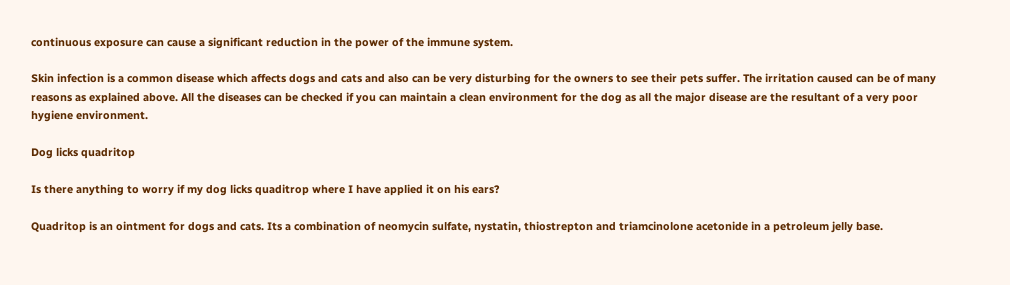continuous exposure can cause a significant reduction in the power of the immune system.

Skin infection is a common disease which affects dogs and cats and also can be very disturbing for the owners to see their pets suffer. The irritation caused can be of many reasons as explained above. All the diseases can be checked if you can maintain a clean environment for the dog as all the major disease are the resultant of a very poor hygiene environment.

Dog licks quadritop

Is there anything to worry if my dog licks quaditrop where I have applied it on his ears?

Quadritop is an ointment for dogs and cats. Its a combination of neomycin sulfate, nystatin, thiostrepton and triamcinolone acetonide in a petroleum jelly base.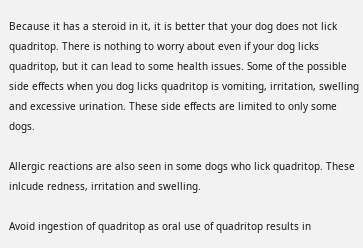Because it has a steroid in it, it is better that your dog does not lick quadritop. There is nothing to worry about even if your dog licks quadritop, but it can lead to some health issues. Some of the possible side effects when you dog licks quadritop is vomiting, irritation, swelling and excessive urination. These side effects are limited to only some dogs.

Allergic reactions are also seen in some dogs who lick quadritop. These inlcude redness, irritation and swelling.

Avoid ingestion of quadritop as oral use of quadritop results in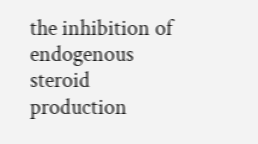the inhibition of endogenous steroid production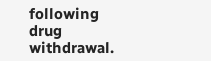following drug withdrawal.